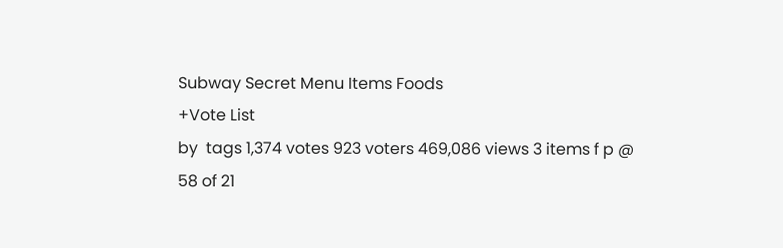Subway Secret Menu Items Foods
+Vote List
by  tags 1,374 votes 923 voters 469,086 views 3 items f p @
58 of 21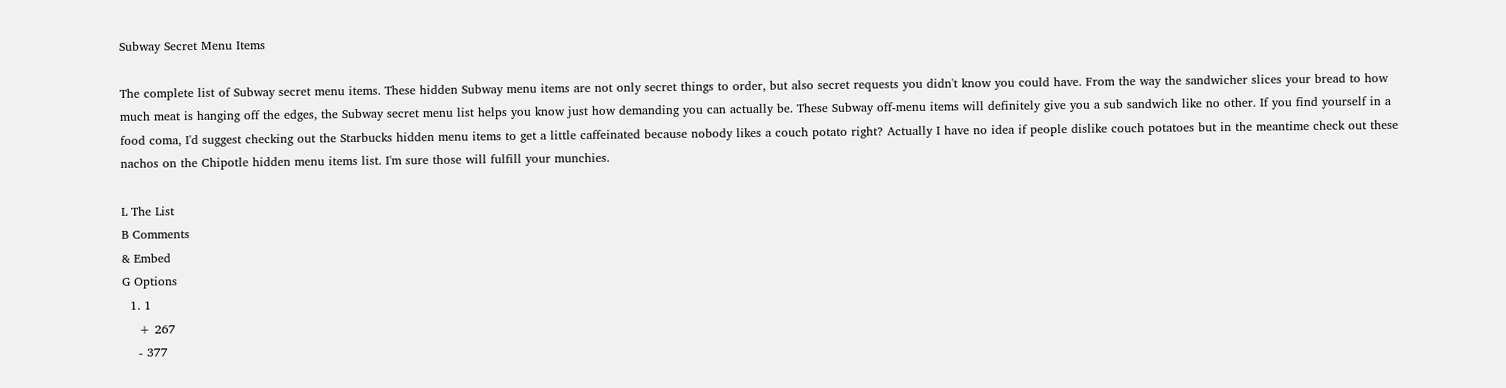Subway Secret Menu Items

The complete list of Subway secret menu items. These hidden Subway menu items are not only secret things to order, but also secret requests you didn't know you could have. From the way the sandwicher slices your bread to how much meat is hanging off the edges, the Subway secret menu list helps you know just how demanding you can actually be. These Subway off-menu items will definitely give you a sub sandwich like no other. If you find yourself in a food coma, I'd suggest checking out the Starbucks hidden menu items to get a little caffeinated because nobody likes a couch potato right? Actually I have no idea if people dislike couch potatoes but in the meantime check out these nachos on the Chipotle hidden menu items list. I'm sure those will fulfill your munchies.

L The List
B Comments
& Embed
G Options
  1. 1
    + 267
    - 377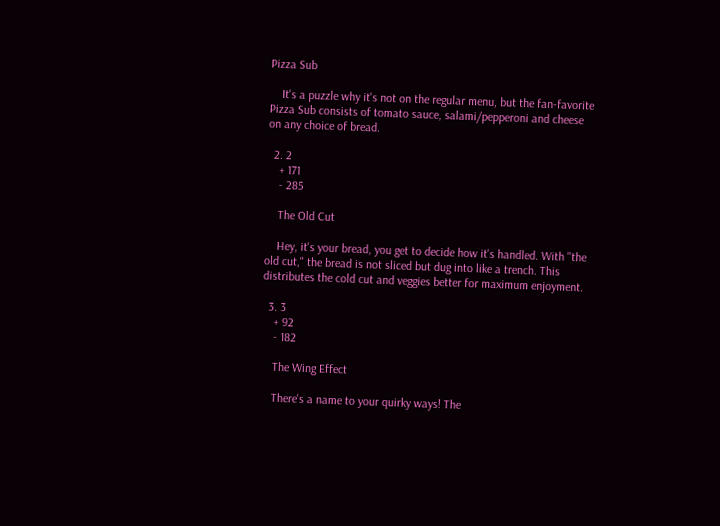Pizza Sub

    It's a puzzle why it's not on the regular menu, but the fan-favorite Pizza Sub consists of tomato sauce, salami/pepperoni and cheese on any choice of bread.

  2. 2
    + 171
    - 285

    The Old Cut

    Hey, it's your bread, you get to decide how it's handled. With "the old cut," the bread is not sliced but dug into like a trench. This distributes the cold cut and veggies better for maximum enjoyment.

  3. 3
    + 92
    - 182

    The Wing Effect

    There's a name to your quirky ways! The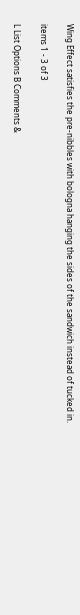Wing Effect satisfies the pre-nibbles with bologna hanging the sides of the sandwich instead of tucked in.

items 1 - 3 of 3

L List Options B Comments &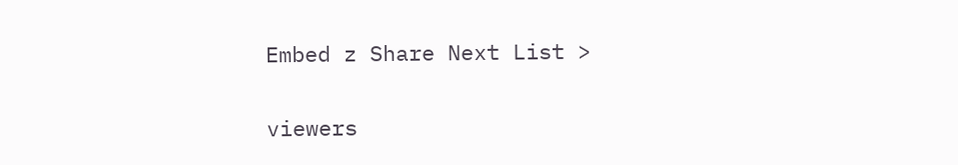Embed z Share Next List >

viewers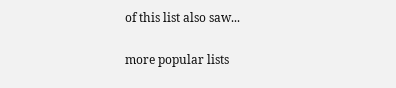of this list also saw...

more popular lists